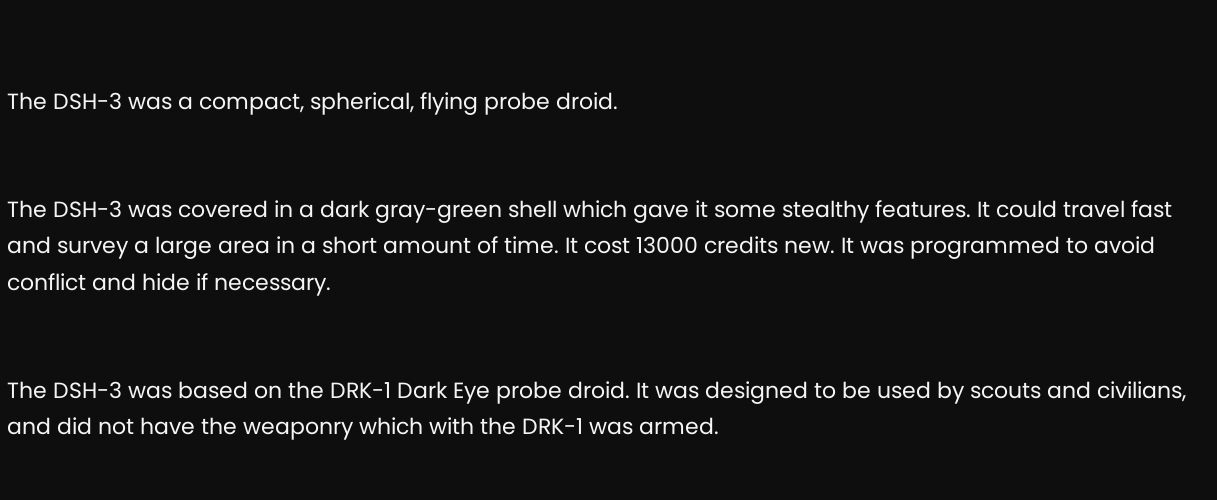The DSH-3 was a compact, spherical, flying probe droid.


The DSH-3 was covered in a dark gray-green shell which gave it some stealthy features. It could travel fast and survey a large area in a short amount of time. It cost 13000 credits new. It was programmed to avoid conflict and hide if necessary.


The DSH-3 was based on the DRK-1 Dark Eye probe droid. It was designed to be used by scouts and civilians, and did not have the weaponry which with the DRK-1 was armed.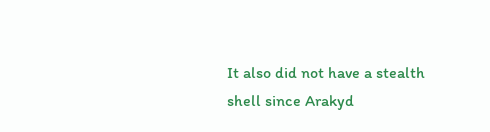It also did not have a stealth shell since Arakyd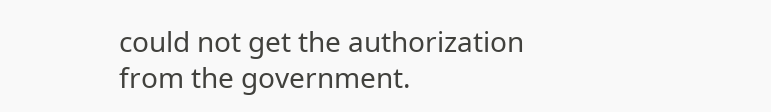could not get the authorization from the government.